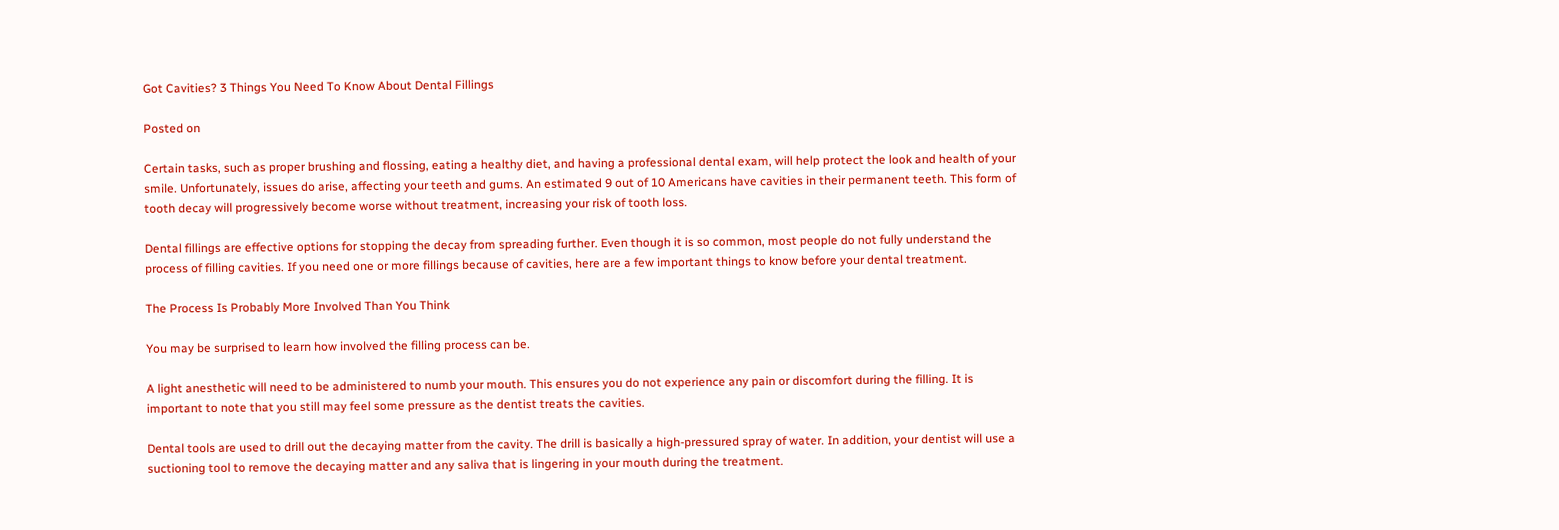Got Cavities? 3 Things You Need To Know About Dental Fillings

Posted on

Certain tasks, such as proper brushing and flossing, eating a healthy diet, and having a professional dental exam, will help protect the look and health of your smile. Unfortunately, issues do arise, affecting your teeth and gums. An estimated 9 out of 10 Americans have cavities in their permanent teeth. This form of tooth decay will progressively become worse without treatment, increasing your risk of tooth loss.

Dental fillings are effective options for stopping the decay from spreading further. Even though it is so common, most people do not fully understand the process of filling cavities. If you need one or more fillings because of cavities, here are a few important things to know before your dental treatment.

The Process Is Probably More Involved Than You Think

You may be surprised to learn how involved the filling process can be.

A light anesthetic will need to be administered to numb your mouth. This ensures you do not experience any pain or discomfort during the filling. It is important to note that you still may feel some pressure as the dentist treats the cavities.

Dental tools are used to drill out the decaying matter from the cavity. The drill is basically a high-pressured spray of water. In addition, your dentist will use a suctioning tool to remove the decaying matter and any saliva that is lingering in your mouth during the treatment.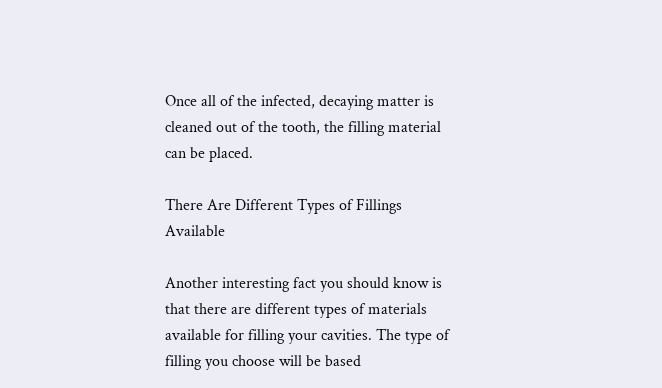Once all of the infected, decaying matter is cleaned out of the tooth, the filling material can be placed.

There Are Different Types of Fillings Available

Another interesting fact you should know is that there are different types of materials available for filling your cavities. The type of filling you choose will be based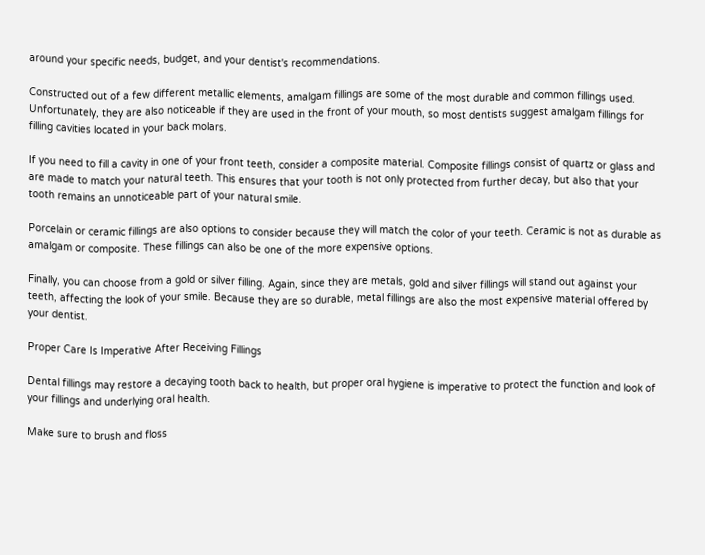around your specific needs, budget, and your dentist's recommendations.

Constructed out of a few different metallic elements, amalgam fillings are some of the most durable and common fillings used. Unfortunately, they are also noticeable if they are used in the front of your mouth, so most dentists suggest amalgam fillings for filling cavities located in your back molars.

If you need to fill a cavity in one of your front teeth, consider a composite material. Composite fillings consist of quartz or glass and are made to match your natural teeth. This ensures that your tooth is not only protected from further decay, but also that your tooth remains an unnoticeable part of your natural smile.

Porcelain or ceramic fillings are also options to consider because they will match the color of your teeth. Ceramic is not as durable as amalgam or composite. These fillings can also be one of the more expensive options.

Finally, you can choose from a gold or silver filling. Again, since they are metals, gold and silver fillings will stand out against your teeth, affecting the look of your smile. Because they are so durable, metal fillings are also the most expensive material offered by your dentist.

Proper Care Is Imperative After Receiving Fillings

Dental fillings may restore a decaying tooth back to health, but proper oral hygiene is imperative to protect the function and look of your fillings and underlying oral health.

Make sure to brush and floss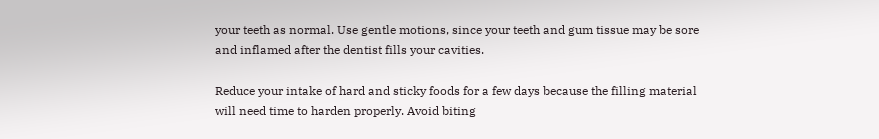your teeth as normal. Use gentle motions, since your teeth and gum tissue may be sore and inflamed after the dentist fills your cavities.

Reduce your intake of hard and sticky foods for a few days because the filling material will need time to harden properly. Avoid biting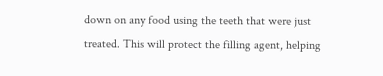down on any food using the teeth that were just treated. This will protect the filling agent, helping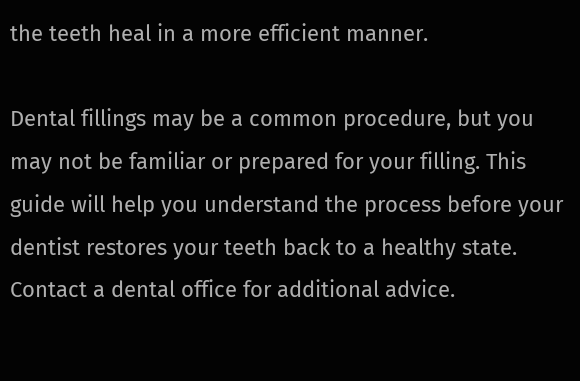the teeth heal in a more efficient manner.

Dental fillings may be a common procedure, but you may not be familiar or prepared for your filling. This guide will help you understand the process before your dentist restores your teeth back to a healthy state. Contact a dental office for additional advice.